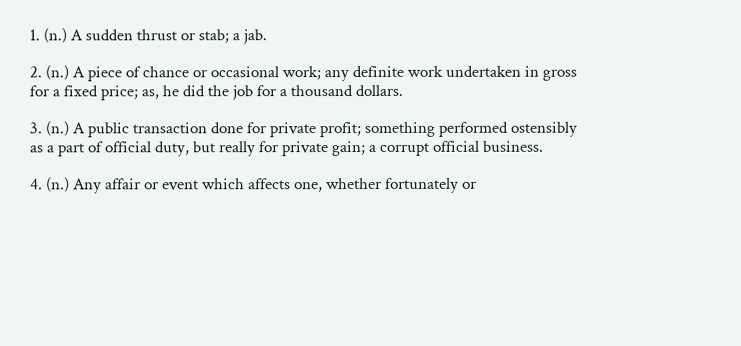1. (n.) A sudden thrust or stab; a jab.

2. (n.) A piece of chance or occasional work; any definite work undertaken in gross for a fixed price; as, he did the job for a thousand dollars.

3. (n.) A public transaction done for private profit; something performed ostensibly as a part of official duty, but really for private gain; a corrupt official business.

4. (n.) Any affair or event which affects one, whether fortunately or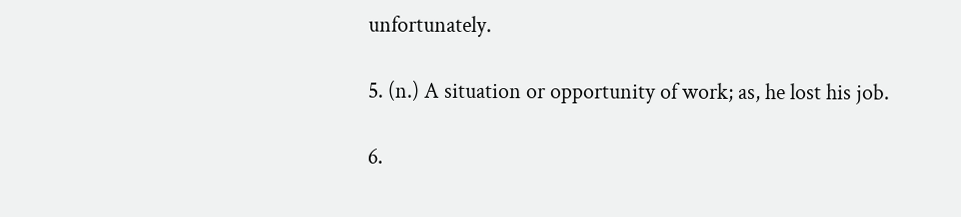unfortunately.

5. (n.) A situation or opportunity of work; as, he lost his job.

6.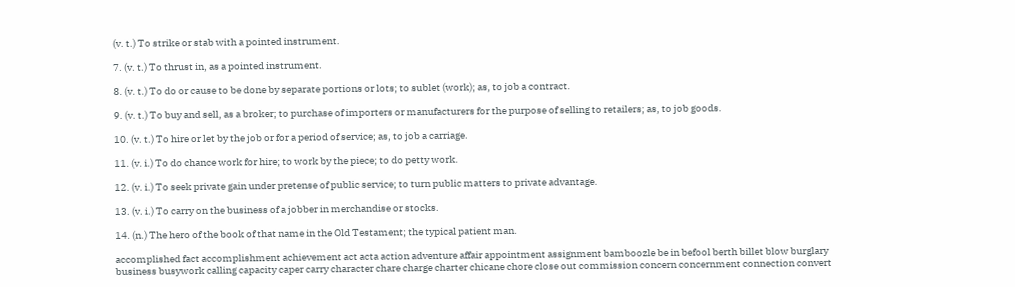(v. t.) To strike or stab with a pointed instrument.

7. (v. t.) To thrust in, as a pointed instrument.

8. (v. t.) To do or cause to be done by separate portions or lots; to sublet (work); as, to job a contract.

9. (v. t.) To buy and sell, as a broker; to purchase of importers or manufacturers for the purpose of selling to retailers; as, to job goods.

10. (v. t.) To hire or let by the job or for a period of service; as, to job a carriage.

11. (v. i.) To do chance work for hire; to work by the piece; to do petty work.

12. (v. i.) To seek private gain under pretense of public service; to turn public matters to private advantage.

13. (v. i.) To carry on the business of a jobber in merchandise or stocks.

14. (n.) The hero of the book of that name in the Old Testament; the typical patient man.

accomplished fact accomplishment achievement act acta action adventure affair appointment assignment bamboozle be in befool berth billet blow burglary business busywork calling capacity caper carry character chare charge charter chicane chore close out commission concern concernment connection convert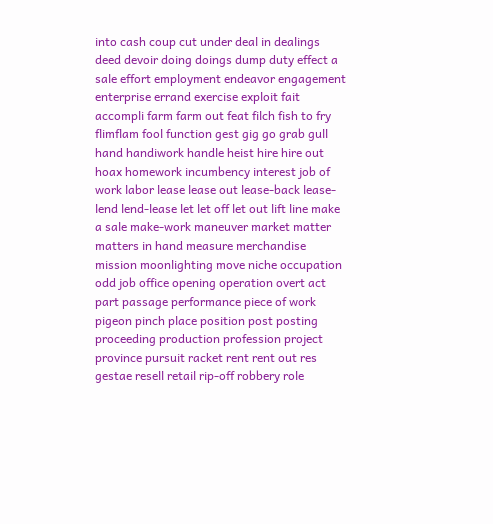into cash coup cut under deal in dealings deed devoir doing doings dump duty effect a sale effort employment endeavor engagement enterprise errand exercise exploit fait accompli farm farm out feat filch fish to fry flimflam fool function gest gig go grab gull hand handiwork handle heist hire hire out hoax homework incumbency interest job of work labor lease lease out lease-back lease-lend lend-lease let let off let out lift line make a sale make-work maneuver market matter matters in hand measure merchandise mission moonlighting move niche occupation odd job office opening operation overt act part passage performance piece of work pigeon pinch place position post posting proceeding production profession project province pursuit racket rent rent out res gestae resell retail rip-off robbery role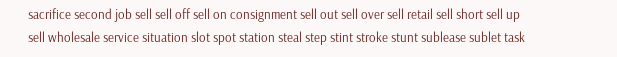sacrifice second job sell sell off sell on consignment sell out sell over sell retail sell short sell up sell wholesale service situation slot spot station steal step stint stroke stunt sublease sublet task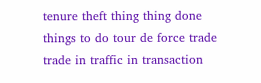tenure theft thing thing done things to do tour de force trade trade in traffic in transaction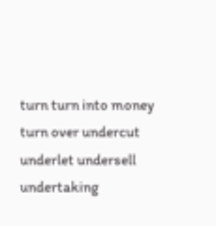turn turn into money turn over undercut underlet undersell undertaking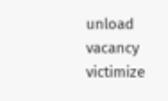unload vacancy victimize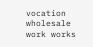vocation wholesale work works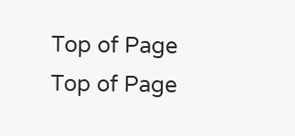Top of Page
Top of Page